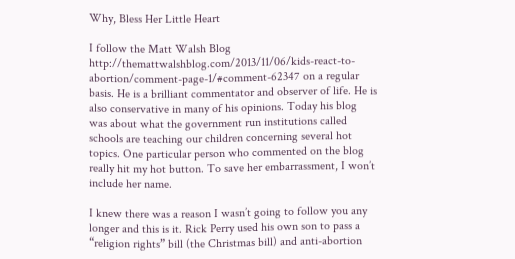Why, Bless Her Little Heart

I follow the Matt Walsh Blog http://themattwalshblog.com/2013/11/06/kids-react-to-abortion/comment-page-1/#comment-62347 on a regular basis. He is a brilliant commentator and observer of life. He is also conservative in many of his opinions. Today his blog was about what the government run institutions called schools are teaching our children concerning several hot topics. One particular person who commented on the blog really hit my hot button. To save her embarrassment, I won’t include her name.

I knew there was a reason I wasn’t going to follow you any longer and this is it. Rick Perry used his own son to pass a “religion rights” bill (the Christmas bill) and anti-abortion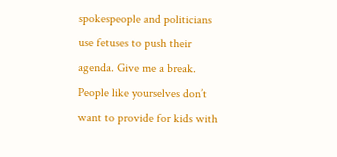spokespeople and politicians use fetuses to push their agenda. Give me a break. People like yourselves don’t want to provide for kids with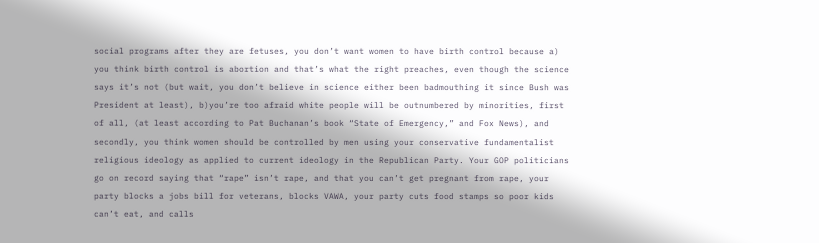social programs after they are fetuses, you don’t want women to have birth control because a) you think birth control is abortion and that’s what the right preaches, even though the science says it’s not (but wait, you don’t believe in science either been badmouthing it since Bush was President at least), b)you’re too afraid white people will be outnumbered by minorities, first of all, (at least according to Pat Buchanan’s book “State of Emergency,” and Fox News), and secondly, you think women should be controlled by men using your conservative fundamentalist religious ideology as applied to current ideology in the Republican Party. Your GOP politicians go on record saying that “rape” isn’t rape, and that you can’t get pregnant from rape, your party blocks a jobs bill for veterans, blocks VAWA, your party cuts food stamps so poor kids can’t eat, and calls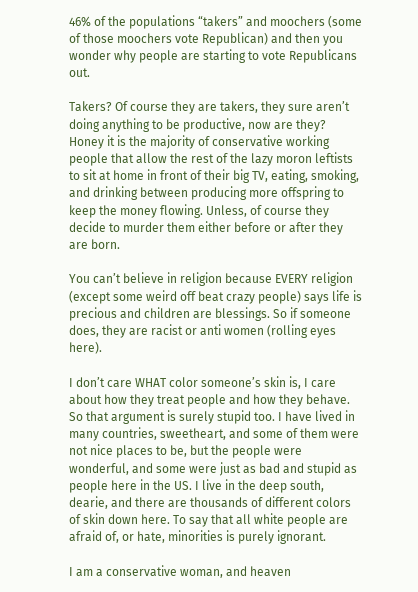46% of the populations “takers” and moochers (some of those moochers vote Republican) and then you wonder why people are starting to vote Republicans out.

Takers? Of course they are takers, they sure aren’t doing anything to be productive, now are they? Honey it is the majority of conservative working people that allow the rest of the lazy moron leftists to sit at home in front of their big TV, eating, smoking, and drinking between producing more offspring to keep the money flowing. Unless, of course they decide to murder them either before or after they are born.

You can’t believe in religion because EVERY religion (except some weird off beat crazy people) says life is precious and children are blessings. So if someone does, they are racist or anti women (rolling eyes here).

I don’t care WHAT color someone’s skin is, I care about how they treat people and how they behave. So that argument is surely stupid too. I have lived in many countries, sweetheart, and some of them were not nice places to be, but the people were wonderful, and some were just as bad and stupid as people here in the US. I live in the deep south, dearie, and there are thousands of different colors of skin down here. To say that all white people are afraid of, or hate, minorities is purely ignorant.

I am a conservative woman, and heaven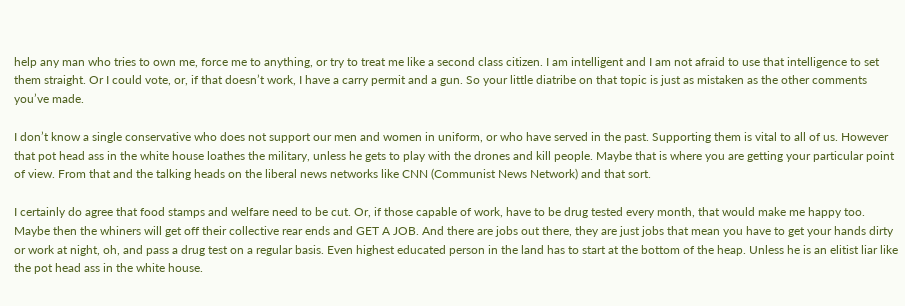help any man who tries to own me, force me to anything, or try to treat me like a second class citizen. I am intelligent and I am not afraid to use that intelligence to set them straight. Or I could vote, or, if that doesn’t work, I have a carry permit and a gun. So your little diatribe on that topic is just as mistaken as the other comments you’ve made.

I don’t know a single conservative who does not support our men and women in uniform, or who have served in the past. Supporting them is vital to all of us. However that pot head ass in the white house loathes the military, unless he gets to play with the drones and kill people. Maybe that is where you are getting your particular point of view. From that and the talking heads on the liberal news networks like CNN (Communist News Network) and that sort.

I certainly do agree that food stamps and welfare need to be cut. Or, if those capable of work, have to be drug tested every month, that would make me happy too. Maybe then the whiners will get off their collective rear ends and GET A JOB. And there are jobs out there, they are just jobs that mean you have to get your hands dirty or work at night, oh, and pass a drug test on a regular basis. Even highest educated person in the land has to start at the bottom of the heap. Unless he is an elitist liar like the pot head ass in the white house.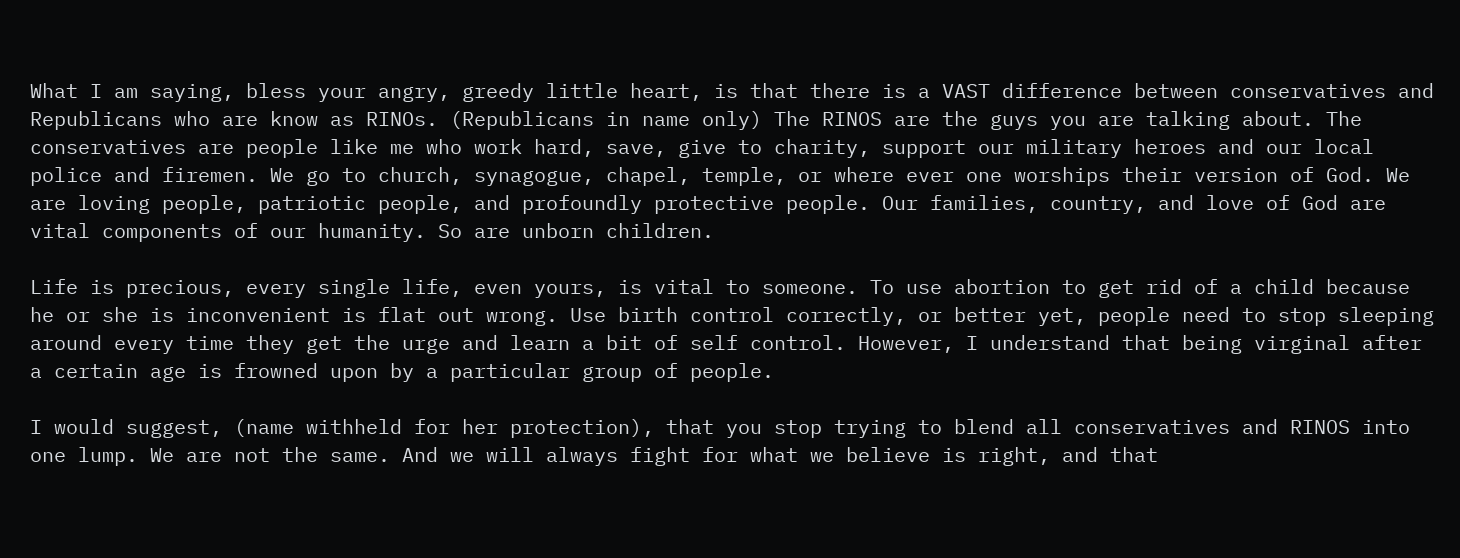What I am saying, bless your angry, greedy little heart, is that there is a VAST difference between conservatives and Republicans who are know as RINOs. (Republicans in name only) The RINOS are the guys you are talking about. The conservatives are people like me who work hard, save, give to charity, support our military heroes and our local police and firemen. We go to church, synagogue, chapel, temple, or where ever one worships their version of God. We are loving people, patriotic people, and profoundly protective people. Our families, country, and love of God are vital components of our humanity. So are unborn children.

Life is precious, every single life, even yours, is vital to someone. To use abortion to get rid of a child because he or she is inconvenient is flat out wrong. Use birth control correctly, or better yet, people need to stop sleeping around every time they get the urge and learn a bit of self control. However, I understand that being virginal after a certain age is frowned upon by a particular group of people.

I would suggest, (name withheld for her protection), that you stop trying to blend all conservatives and RINOS into one lump. We are not the same. And we will always fight for what we believe is right, and that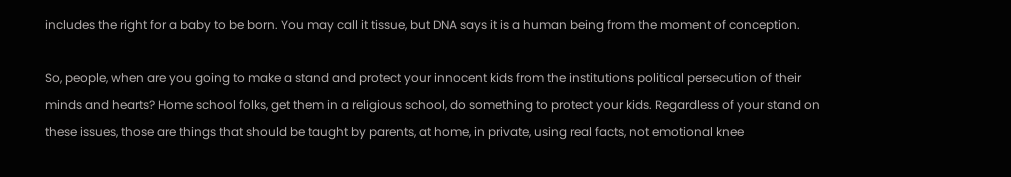includes the right for a baby to be born. You may call it tissue, but DNA says it is a human being from the moment of conception.

So, people, when are you going to make a stand and protect your innocent kids from the institutions political persecution of their minds and hearts? Home school folks, get them in a religious school, do something to protect your kids. Regardless of your stand on these issues, those are things that should be taught by parents, at home, in private, using real facts, not emotional knee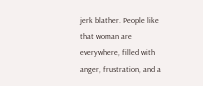jerk blather. People like that woman are everywhere, filled with anger, frustration, and a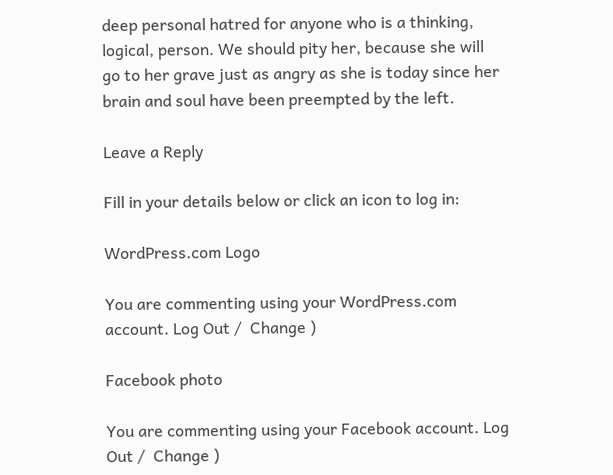deep personal hatred for anyone who is a thinking, logical, person. We should pity her, because she will go to her grave just as angry as she is today since her brain and soul have been preempted by the left.

Leave a Reply

Fill in your details below or click an icon to log in:

WordPress.com Logo

You are commenting using your WordPress.com account. Log Out /  Change )

Facebook photo

You are commenting using your Facebook account. Log Out /  Change )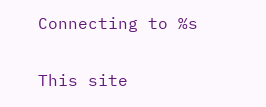Connecting to %s

This site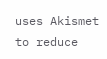uses Akismet to reduce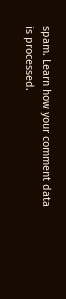spam. Learn how your comment data is processed.